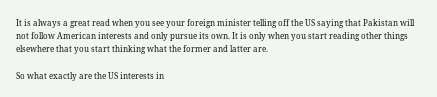It is always a great read when you see your foreign minister telling off the US saying that Pakistan will not follow American interests and only pursue its own. It is only when you start reading other things elsewhere that you start thinking what the former and latter are.

So what exactly are the US interests in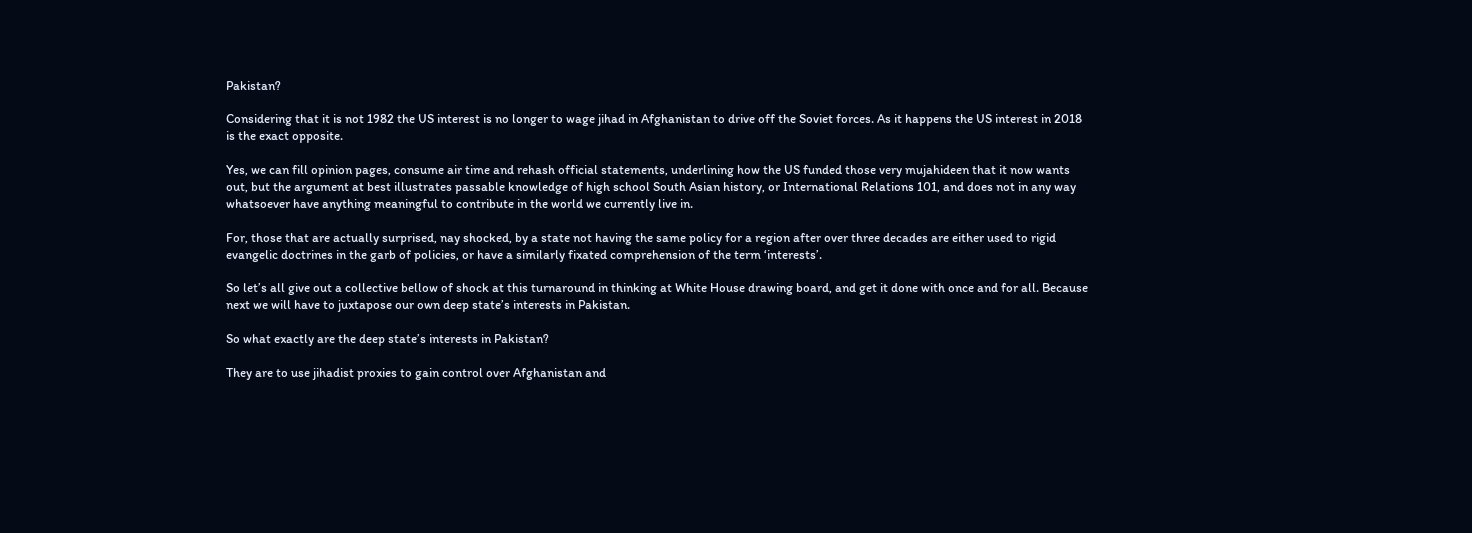Pakistan?

Considering that it is not 1982 the US interest is no longer to wage jihad in Afghanistan to drive off the Soviet forces. As it happens the US interest in 2018 is the exact opposite.

Yes, we can fill opinion pages, consume air time and rehash official statements, underlining how the US funded those very mujahideen that it now wants out, but the argument at best illustrates passable knowledge of high school South Asian history, or International Relations 101, and does not in any way whatsoever have anything meaningful to contribute in the world we currently live in.

For, those that are actually surprised, nay shocked, by a state not having the same policy for a region after over three decades are either used to rigid evangelic doctrines in the garb of policies, or have a similarly fixated comprehension of the term ‘interests’.

So let’s all give out a collective bellow of shock at this turnaround in thinking at White House drawing board, and get it done with once and for all. Because next we will have to juxtapose our own deep state’s interests in Pakistan.

So what exactly are the deep state’s interests in Pakistan?

They are to use jihadist proxies to gain control over Afghanistan and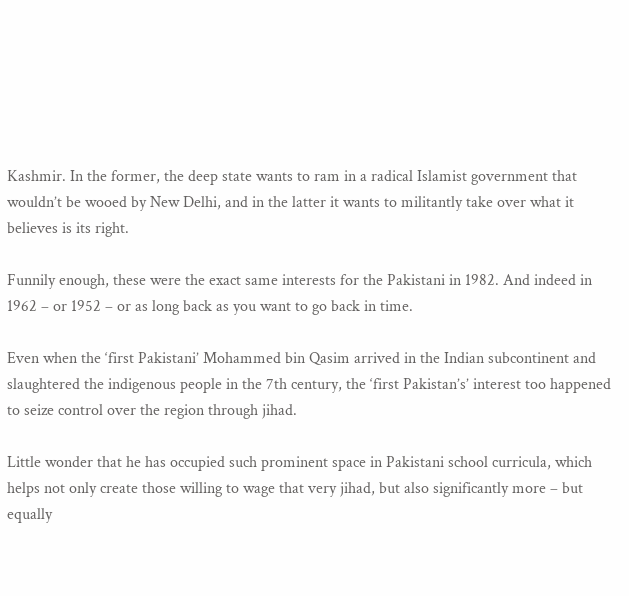Kashmir. In the former, the deep state wants to ram in a radical Islamist government that wouldn’t be wooed by New Delhi, and in the latter it wants to militantly take over what it believes is its right.

Funnily enough, these were the exact same interests for the Pakistani in 1982. And indeed in 1962 – or 1952 – or as long back as you want to go back in time.

Even when the ‘first Pakistani’ Mohammed bin Qasim arrived in the Indian subcontinent and slaughtered the indigenous people in the 7th century, the ‘first Pakistan’s’ interest too happened to seize control over the region through jihad.

Little wonder that he has occupied such prominent space in Pakistani school curricula, which helps not only create those willing to wage that very jihad, but also significantly more – but equally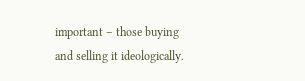important – those buying and selling it ideologically.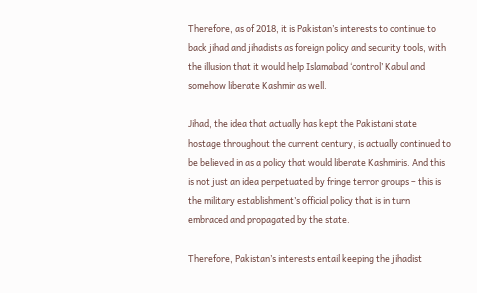Therefore, as of 2018, it is Pakistan’s interests to continue to back jihad and jihadists as foreign policy and security tools, with the illusion that it would help Islamabad ‘control’ Kabul and somehow liberate Kashmir as well.

Jihad, the idea that actually has kept the Pakistani state hostage throughout the current century, is actually continued to be believed in as a policy that would liberate Kashmiris. And this is not just an idea perpetuated by fringe terror groups – this is the military establishment’s official policy that is in turn embraced and propagated by the state.

Therefore, Pakistan’s interests entail keeping the jihadist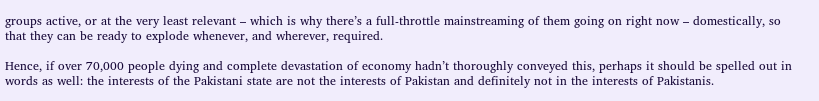groups active, or at the very least relevant – which is why there’s a full-throttle mainstreaming of them going on right now – domestically, so that they can be ready to explode whenever, and wherever, required.

Hence, if over 70,000 people dying and complete devastation of economy hadn’t thoroughly conveyed this, perhaps it should be spelled out in words as well: the interests of the Pakistani state are not the interests of Pakistan and definitely not in the interests of Pakistanis.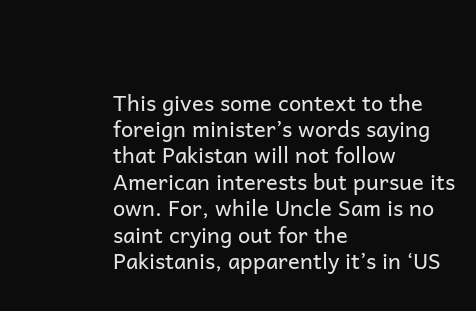This gives some context to the foreign minister’s words saying that Pakistan will not follow American interests but pursue its own. For, while Uncle Sam is no saint crying out for the Pakistanis, apparently it’s in ‘US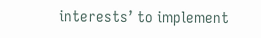interests’ to implement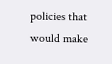policies that would make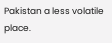Pakistan a less volatile place.